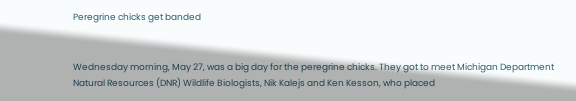Peregrine chicks get banded


Wednesday morning, May 27, was a big day for the peregrine chicks. They got to meet Michigan Department Natural Resources (DNR) Wildlife Biologists, Nik Kalejs and Ken Kesson, who placed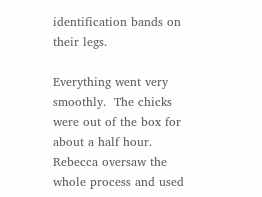identification bands on their legs.

Everything went very smoothly.  The chicks were out of the box for about a half hour.  Rebecca oversaw the whole process and used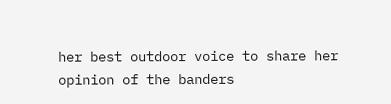her best outdoor voice to share her opinion of the banders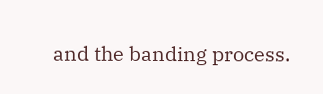and the banding process.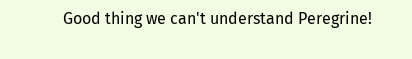Good thing we can't understand Peregrine!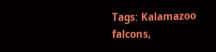Tags: Kalamazoo falcons,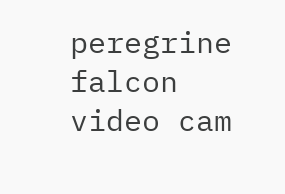peregrine falcon video cam